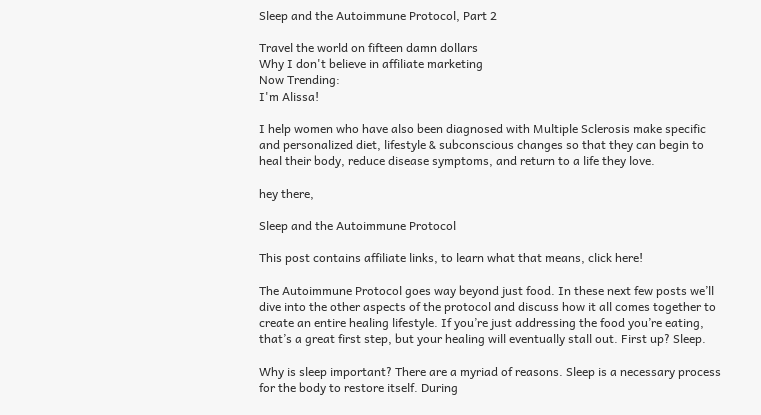Sleep and the Autoimmune Protocol, Part 2

Travel the world on fifteen damn dollars
Why I don't believe in affiliate marketing
Now Trending:
I'm Alissa!

I help women who have also been diagnosed with Multiple Sclerosis make specific and personalized diet, lifestyle & subconscious changes so that they can begin to heal their body, reduce disease symptoms, and return to a life they love.

hey there,

Sleep and the Autoimmune Protocol

This post contains affiliate links, to learn what that means, click here!

The Autoimmune Protocol goes way beyond just food. In these next few posts we’ll dive into the other aspects of the protocol and discuss how it all comes together to create an entire healing lifestyle. If you’re just addressing the food you’re eating, that’s a great first step, but your healing will eventually stall out. First up? Sleep.

Why is sleep important? There are a myriad of reasons. Sleep is a necessary process for the body to restore itself. During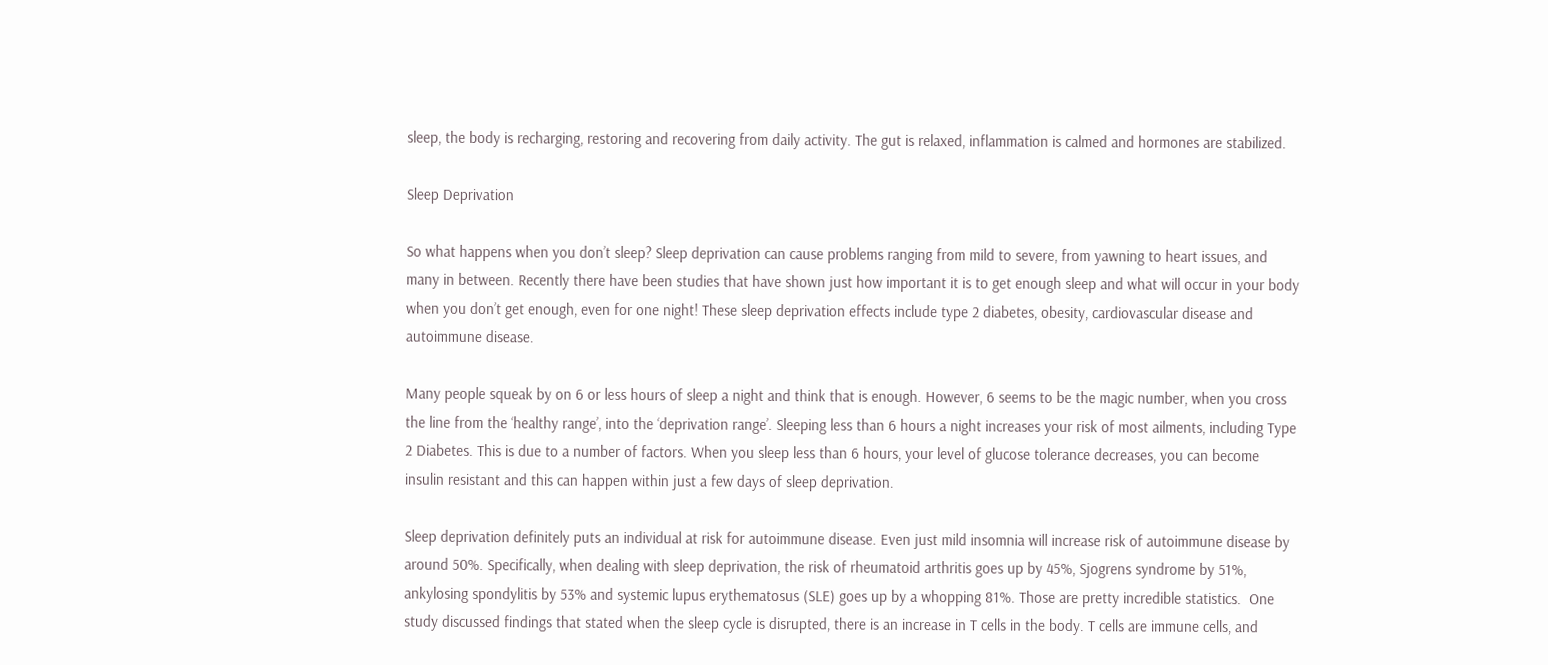sleep, the body is recharging, restoring and recovering from daily activity. The gut is relaxed, inflammation is calmed and hormones are stabilized.

Sleep Deprivation

So what happens when you don’t sleep? Sleep deprivation can cause problems ranging from mild to severe, from yawning to heart issues, and many in between. Recently there have been studies that have shown just how important it is to get enough sleep and what will occur in your body when you don’t get enough, even for one night! These sleep deprivation effects include type 2 diabetes, obesity, cardiovascular disease and autoimmune disease.

Many people squeak by on 6 or less hours of sleep a night and think that is enough. However, 6 seems to be the magic number, when you cross the line from the ‘healthy range’, into the ‘deprivation range’. Sleeping less than 6 hours a night increases your risk of most ailments, including Type 2 Diabetes. This is due to a number of factors. When you sleep less than 6 hours, your level of glucose tolerance decreases, you can become insulin resistant and this can happen within just a few days of sleep deprivation.

Sleep deprivation definitely puts an individual at risk for autoimmune disease. Even just mild insomnia will increase risk of autoimmune disease by around 50%. Specifically, when dealing with sleep deprivation, the risk of rheumatoid arthritis goes up by 45%, Sjogrens syndrome by 51%, ankylosing spondylitis by 53% and systemic lupus erythematosus (SLE) goes up by a whopping 81%. Those are pretty incredible statistics.  One study discussed findings that stated when the sleep cycle is disrupted, there is an increase in T cells in the body. T cells are immune cells, and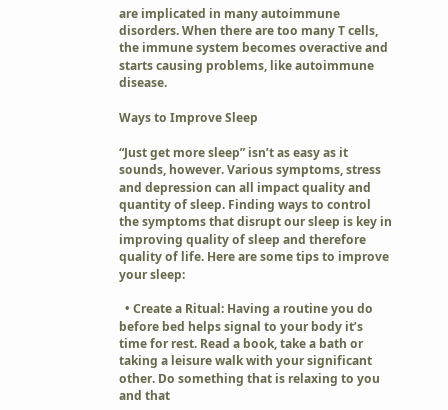are implicated in many autoimmune disorders. When there are too many T cells, the immune system becomes overactive and starts causing problems, like autoimmune disease.

Ways to Improve Sleep

“Just get more sleep” isn’t as easy as it sounds, however. Various symptoms, stress and depression can all impact quality and quantity of sleep. Finding ways to control the symptoms that disrupt our sleep is key in improving quality of sleep and therefore quality of life. Here are some tips to improve your sleep:

  • Create a Ritual: Having a routine you do before bed helps signal to your body it’s time for rest. Read a book, take a bath or taking a leisure walk with your significant other. Do something that is relaxing to you and that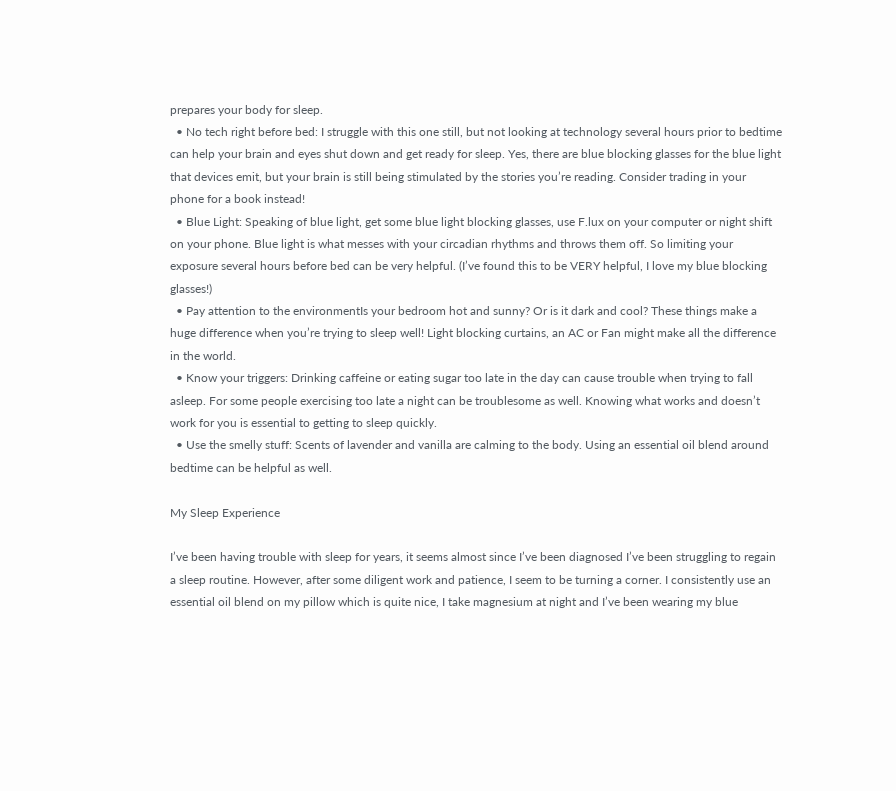prepares your body for sleep.
  • No tech right before bed: I struggle with this one still, but not looking at technology several hours prior to bedtime can help your brain and eyes shut down and get ready for sleep. Yes, there are blue blocking glasses for the blue light that devices emit, but your brain is still being stimulated by the stories you’re reading. Consider trading in your phone for a book instead!
  • Blue Light: Speaking of blue light, get some blue light blocking glasses, use F.lux on your computer or night shift on your phone. Blue light is what messes with your circadian rhythms and throws them off. So limiting your exposure several hours before bed can be very helpful. (I’ve found this to be VERY helpful, I love my blue blocking glasses!)
  • Pay attention to the environmentIs your bedroom hot and sunny? Or is it dark and cool? These things make a huge difference when you’re trying to sleep well! Light blocking curtains, an AC or Fan might make all the difference in the world.
  • Know your triggers: Drinking caffeine or eating sugar too late in the day can cause trouble when trying to fall asleep. For some people exercising too late a night can be troublesome as well. Knowing what works and doesn’t work for you is essential to getting to sleep quickly.
  • Use the smelly stuff: Scents of lavender and vanilla are calming to the body. Using an essential oil blend around bedtime can be helpful as well.

My Sleep Experience

I’ve been having trouble with sleep for years, it seems almost since I’ve been diagnosed I’ve been struggling to regain a sleep routine. However, after some diligent work and patience, I seem to be turning a corner. I consistently use an essential oil blend on my pillow which is quite nice, I take magnesium at night and I’ve been wearing my blue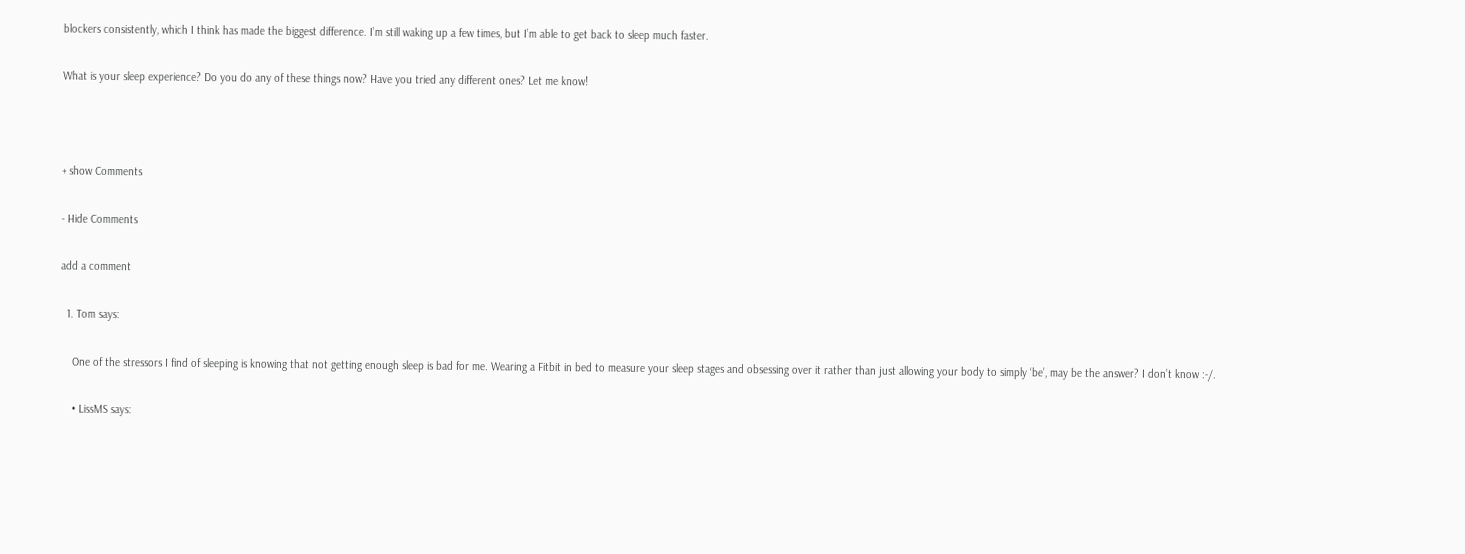blockers consistently, which I think has made the biggest difference. I’m still waking up a few times, but I’m able to get back to sleep much faster.

What is your sleep experience? Do you do any of these things now? Have you tried any different ones? Let me know!



+ show Comments

- Hide Comments

add a comment

  1. Tom says:

    One of the stressors I find of sleeping is knowing that not getting enough sleep is bad for me. Wearing a Fitbit in bed to measure your sleep stages and obsessing over it rather than just allowing your body to simply ‘be’, may be the answer? I don’t know :-/.

    • LissMS says: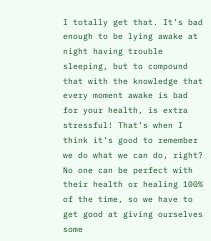I totally get that. It’s bad enough to be lying awake at night having trouble sleeping, but to compound that with the knowledge that every moment awake is bad for your health, is extra stressful! That’s when I think it’s good to remember we do what we can do, right? No one can be perfect with their health or healing 100% of the time, so we have to get good at giving ourselves some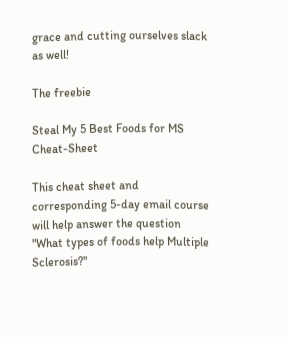grace and cutting ourselves slack as well!

The freebie

Steal My 5 Best Foods for MS Cheat-Sheet

This cheat sheet and corresponding 5-day email course will help answer the question "What types of foods help Multiple Sclerosis?"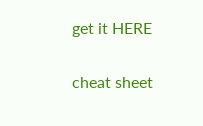get it HERE

cheat sheet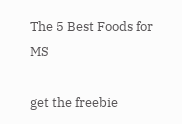The 5 Best Foods for MS

get the freebie